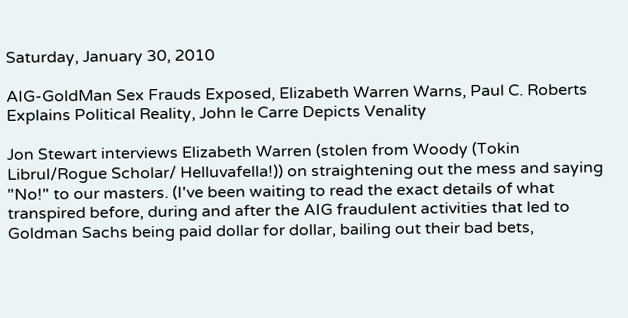Saturday, January 30, 2010

AIG-GoldMan Sex Frauds Exposed, Elizabeth Warren Warns, Paul C. Roberts Explains Political Reality, John le Carre Depicts Venality

Jon Stewart interviews Elizabeth Warren (stolen from Woody (Tokin Librul/Rogue Scholar/ Helluvafella!)) on straightening out the mess and saying "No!" to our masters. (I've been waiting to read the exact details of what transpired before, during and after the AIG fraudulent activities that led to Goldman Sachs being paid dollar for dollar, bailing out their bad bets,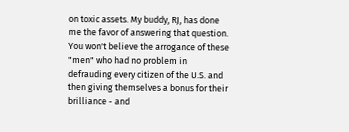on toxic assets. My buddy, RJ, has done me the favor of answering that question. You won't believe the arrogance of these "men" who had no problem in defrauding every citizen of the U.S. and then giving themselves a bonus for their brilliance - and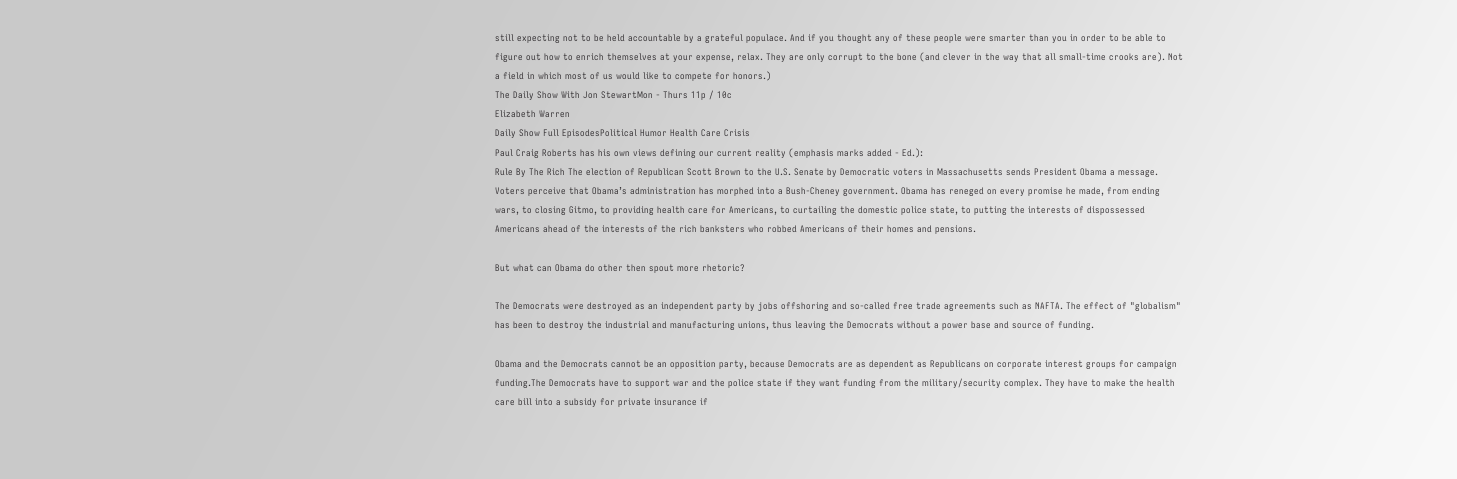still expecting not to be held accountable by a grateful populace. And if you thought any of these people were smarter than you in order to be able to figure out how to enrich themselves at your expense, relax. They are only corrupt to the bone (and clever in the way that all small-time crooks are). Not a field in which most of us would like to compete for honors.)
The Daily Show With Jon StewartMon - Thurs 11p / 10c
Elizabeth Warren
Daily Show Full EpisodesPolitical Humor Health Care Crisis
Paul Craig Roberts has his own views defining our current reality (emphasis marks added - Ed.):
Rule By The Rich The election of Republican Scott Brown to the U.S. Senate by Democratic voters in Massachusetts sends President Obama a message. Voters perceive that Obama’s administration has morphed into a Bush-Cheney government. Obama has reneged on every promise he made, from ending wars, to closing Gitmo, to providing health care for Americans, to curtailing the domestic police state, to putting the interests of dispossessed Americans ahead of the interests of the rich banksters who robbed Americans of their homes and pensions.

But what can Obama do other then spout more rhetoric?

The Democrats were destroyed as an independent party by jobs offshoring and so-called free trade agreements such as NAFTA. The effect of "globalism" has been to destroy the industrial and manufacturing unions, thus leaving the Democrats without a power base and source of funding.

Obama and the Democrats cannot be an opposition party, because Democrats are as dependent as Republicans on corporate interest groups for campaign funding.The Democrats have to support war and the police state if they want funding from the military/security complex. They have to make the health care bill into a subsidy for private insurance if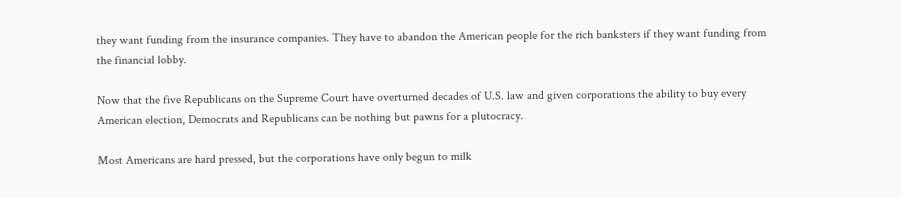they want funding from the insurance companies. They have to abandon the American people for the rich banksters if they want funding from the financial lobby.

Now that the five Republicans on the Supreme Court have overturned decades of U.S. law and given corporations the ability to buy every American election, Democrats and Republicans can be nothing but pawns for a plutocracy.

Most Americans are hard pressed, but the corporations have only begun to milk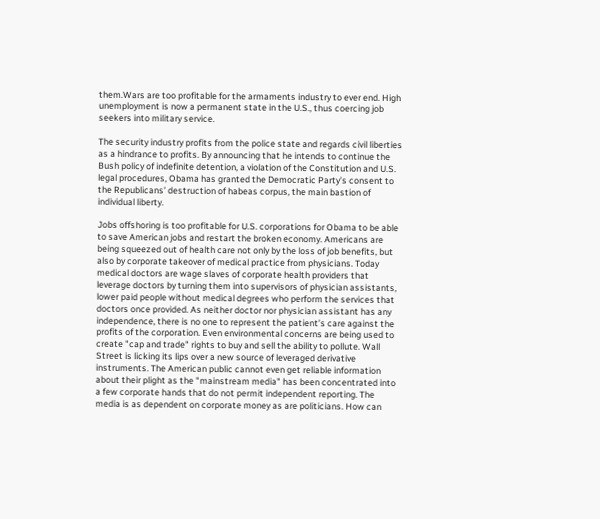them.Wars are too profitable for the armaments industry to ever end. High unemployment is now a permanent state in the U.S., thus coercing job seekers into military service.

The security industry profits from the police state and regards civil liberties as a hindrance to profits. By announcing that he intends to continue the Bush policy of indefinite detention, a violation of the Constitution and U.S. legal procedures, Obama has granted the Democratic Party’s consent to the Republicans’ destruction of habeas corpus, the main bastion of individual liberty.

Jobs offshoring is too profitable for U.S. corporations for Obama to be able to save American jobs and restart the broken economy. Americans are being squeezed out of health care not only by the loss of job benefits, but also by corporate takeover of medical practice from physicians. Today medical doctors are wage slaves of corporate health providers that leverage doctors by turning them into supervisors of physician assistants, lower paid people without medical degrees who perform the services that doctors once provided. As neither doctor nor physician assistant has any independence, there is no one to represent the patient’s care against the profits of the corporation. Even environmental concerns are being used to create "cap and trade" rights to buy and sell the ability to pollute. Wall Street is licking its lips over a new source of leveraged derivative instruments. The American public cannot even get reliable information about their plight as the "mainstream media" has been concentrated into a few corporate hands that do not permit independent reporting. The media is as dependent on corporate money as are politicians. How can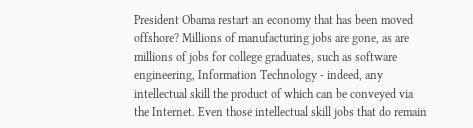President Obama restart an economy that has been moved offshore? Millions of manufacturing jobs are gone, as are millions of jobs for college graduates, such as software engineering, Information Technology - indeed, any intellectual skill the product of which can be conveyed via the Internet. Even those intellectual skill jobs that do remain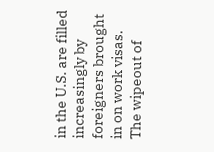in the U.S. are filled increasingly by foreigners brought in on work visas. The wipeout of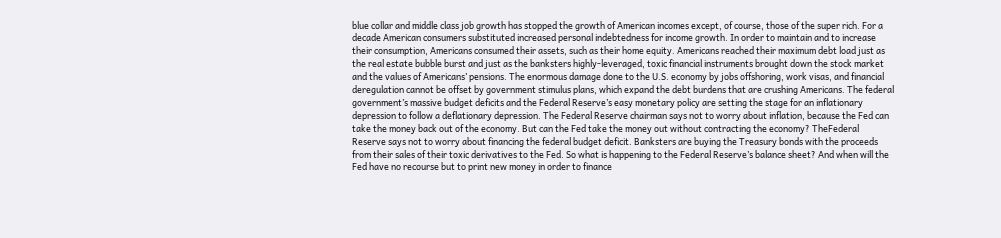blue collar and middle class job growth has stopped the growth of American incomes except, of course, those of the super rich. For a decade American consumers substituted increased personal indebtedness for income growth. In order to maintain and to increase their consumption, Americans consumed their assets, such as their home equity. Americans reached their maximum debt load just as the real estate bubble burst and just as the banksters highly-leveraged, toxic financial instruments brought down the stock market and the values of Americans’ pensions. The enormous damage done to the U.S. economy by jobs offshoring, work visas, and financial deregulation cannot be offset by government stimulus plans, which expand the debt burdens that are crushing Americans. The federal government’s massive budget deficits and the Federal Reserve’s easy monetary policy are setting the stage for an inflationary depression to follow a deflationary depression. The Federal Reserve chairman says not to worry about inflation, because the Fed can take the money back out of the economy. But can the Fed take the money out without contracting the economy? TheFederal Reserve says not to worry about financing the federal budget deficit. Banksters are buying the Treasury bonds with the proceeds from their sales of their toxic derivatives to the Fed. So what is happening to the Federal Reserve’s balance sheet? And when will the Fed have no recourse but to print new money in order to finance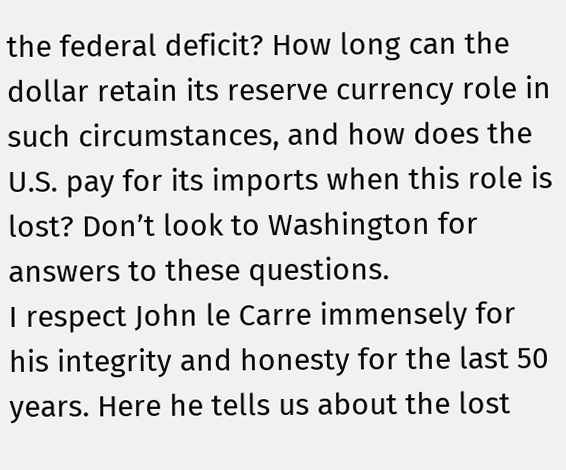the federal deficit? How long can the dollar retain its reserve currency role in such circumstances, and how does the U.S. pay for its imports when this role is lost? Don’t look to Washington for answers to these questions.
I respect John le Carre immensely for his integrity and honesty for the last 50 years. Here he tells us about the lost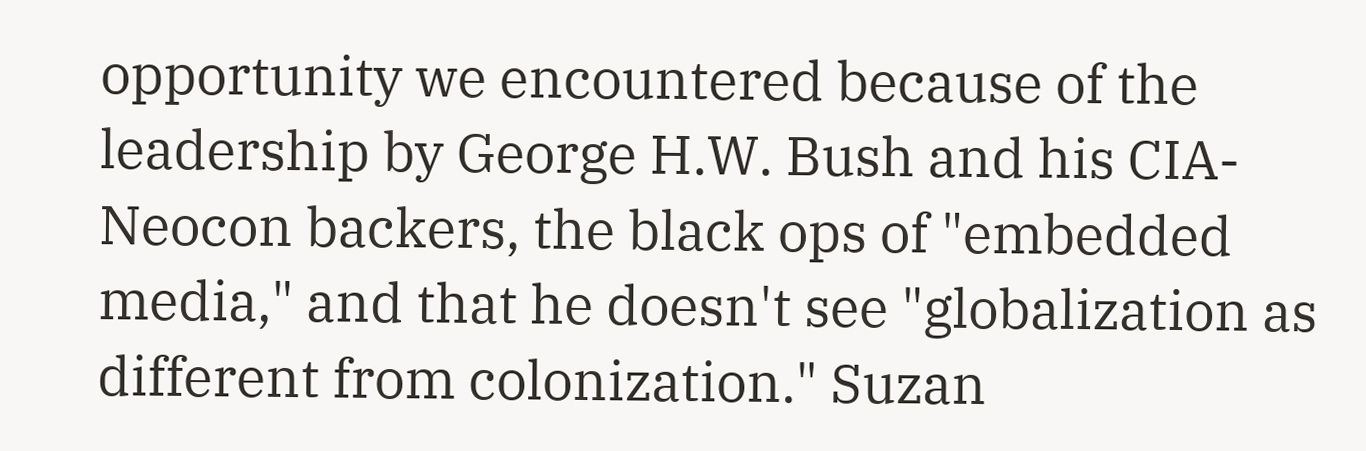opportunity we encountered because of the leadership by George H.W. Bush and his CIA-Neocon backers, the black ops of "embedded media," and that he doesn't see "globalization as different from colonization." Suzan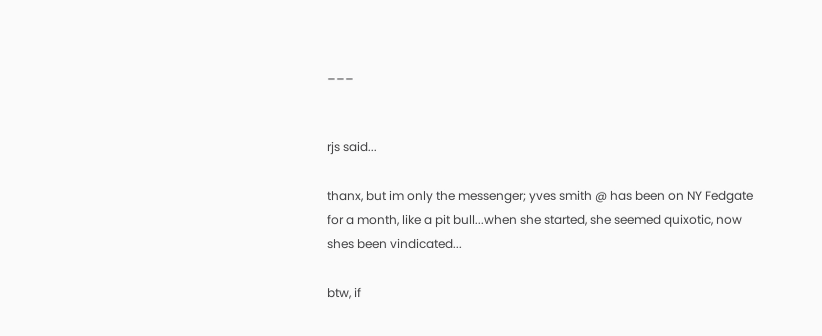___


rjs said...

thanx, but im only the messenger; yves smith @ has been on NY Fedgate for a month, like a pit bull...when she started, she seemed quixotic, now shes been vindicated...

btw, if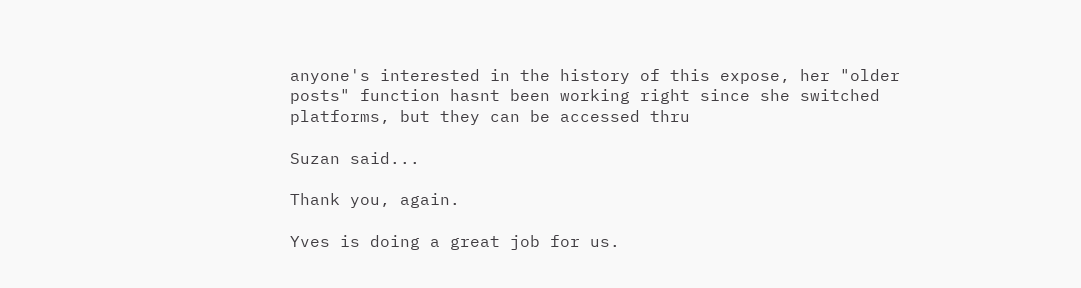anyone's interested in the history of this expose, her "older posts" function hasnt been working right since she switched platforms, but they can be accessed thru

Suzan said...

Thank you, again.

Yves is doing a great job for us.